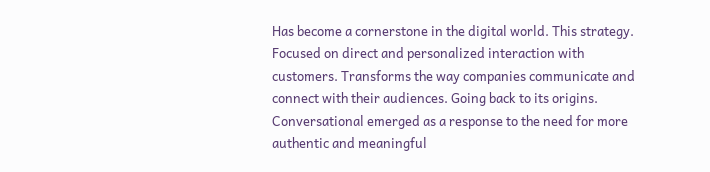Has become a cornerstone in the digital world. This strategy. Focused on direct and personalized interaction with customers. Transforms the way companies communicate and connect with their audiences. Going back to its origins. Conversational emerged as a response to the need for more authentic and meaningful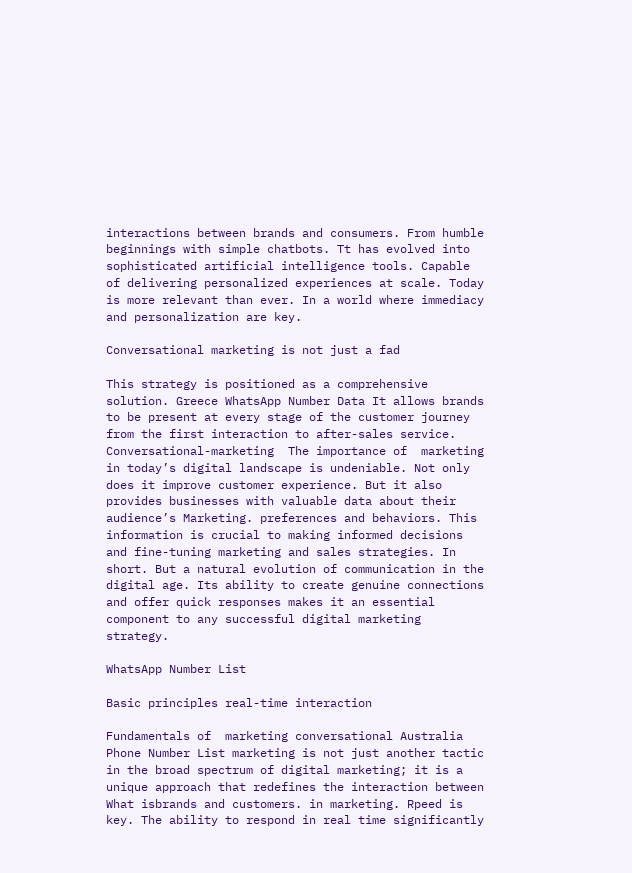interactions between brands and consumers. From humble beginnings with simple chatbots. Tt has evolved into sophisticated artificial intelligence tools. Capable of delivering personalized experiences at scale. Today   is more relevant than ever. In a world where immediacy and personalization are key.

Conversational marketing is not just a fad

This strategy is positioned as a comprehensive solution. Greece WhatsApp Number Data It allows brands to be present at every stage of the customer journey from the first interaction to after-sales service. Conversational-marketing  The importance of  marketing in today’s digital landscape is undeniable. Not only does it improve customer experience. But it also provides businesses with valuable data about their audience’s Marketing. preferences and behaviors. This information is crucial to making informed decisions and fine-tuning marketing and sales strategies. In short. But a natural evolution of communication in the digital age. Its ability to create genuine connections and offer quick responses makes it an essential component to any successful digital marketing strategy.

WhatsApp Number List

Basic principles real-time interaction

Fundamentals of  marketing conversational Australia Phone Number List marketing is not just another tactic in the broad spectrum of digital marketing; it is a unique approach that redefines the interaction between What isbrands and customers. in marketing. Rpeed is key. The ability to respond in real time significantly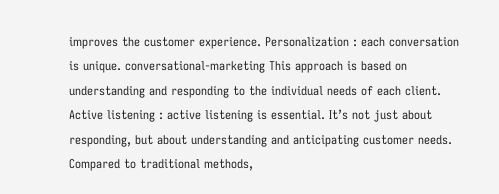improves the customer experience. Personalization : each conversation is unique. conversational-marketing This approach is based on understanding and responding to the individual needs of each client. Active listening : active listening is essential. It’s not just about responding, but about understanding and anticipating customer needs. Compared to traditional methods,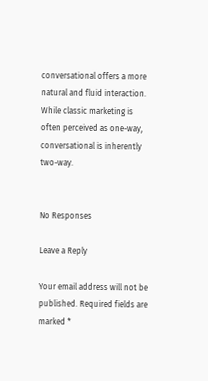conversational offers a more natural and fluid interaction. While classic marketing is often perceived as one-way, conversational is inherently two-way.


No Responses

Leave a Reply

Your email address will not be published. Required fields are marked *